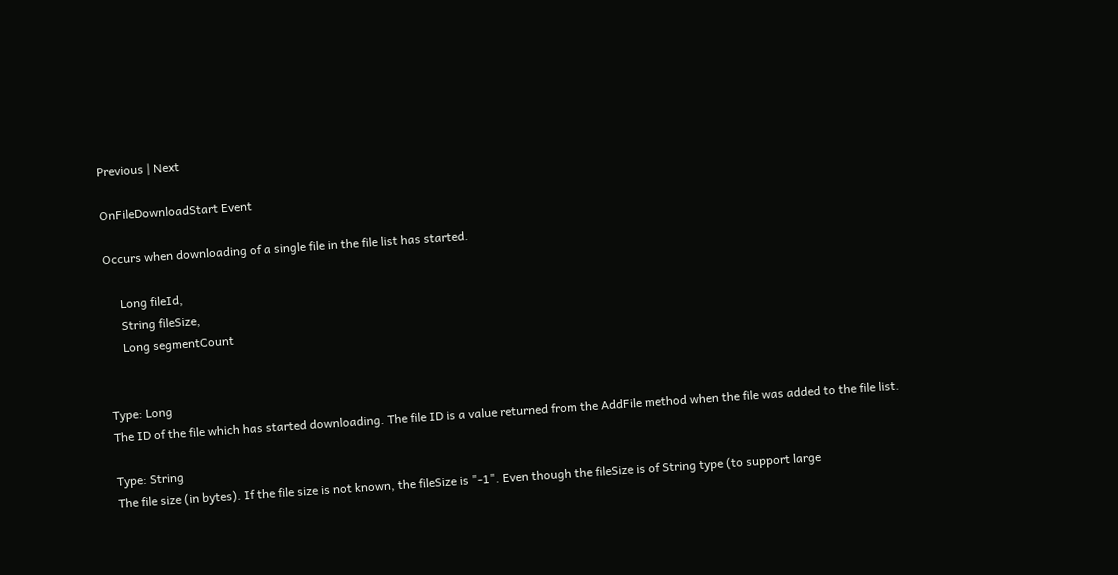Previous | Next

OnFileDownloadStart Event

Occurs when downloading of a single file in the file list has started.

     Long fileId,
     String fileSize,
     Long segmentCount


Type: Long
The ID of the file which has started downloading. The file ID is a value returned from the AddFile method when the file was added to the file list.

Type: String
The file size (in bytes). If the file size is not known, the fileSize is "-1". Even though the fileSize is of String type (to support large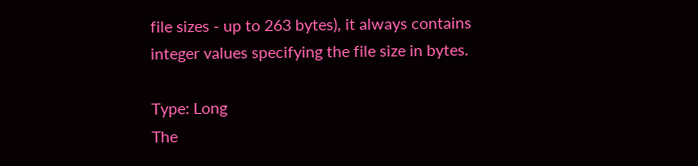file sizes - up to 263 bytes), it always contains integer values specifying the file size in bytes.

Type: Long
The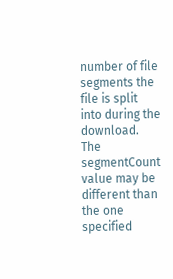number of file segments the file is split into during the download. The segmentCount value may be different than the one specified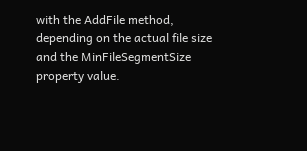with the AddFile method, depending on the actual file size and the MinFileSegmentSize property value.